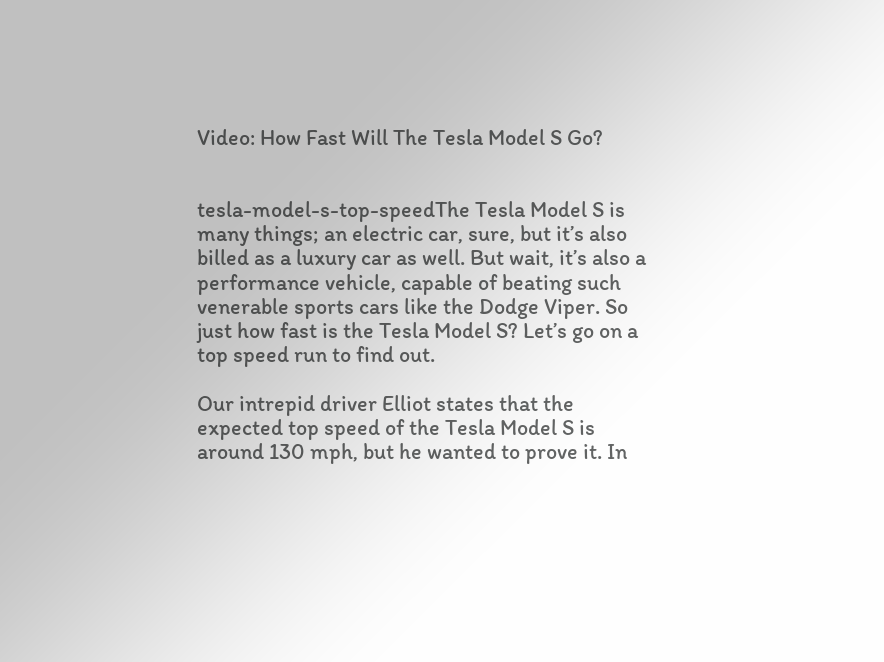Video: How Fast Will The Tesla Model S Go?


tesla-model-s-top-speedThe Tesla Model S is many things; an electric car, sure, but it’s also billed as a luxury car as well. But wait, it’s also a performance vehicle, capable of beating such venerable sports cars like the Dodge Viper. So just how fast is the Tesla Model S? Let’s go on a top speed run to find out.

Our intrepid driver Elliot states that the expected top speed of the Tesla Model S is around 130 mph, but he wanted to prove it. In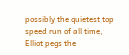possibly the quietest top speed run of all time, Elliot pegs the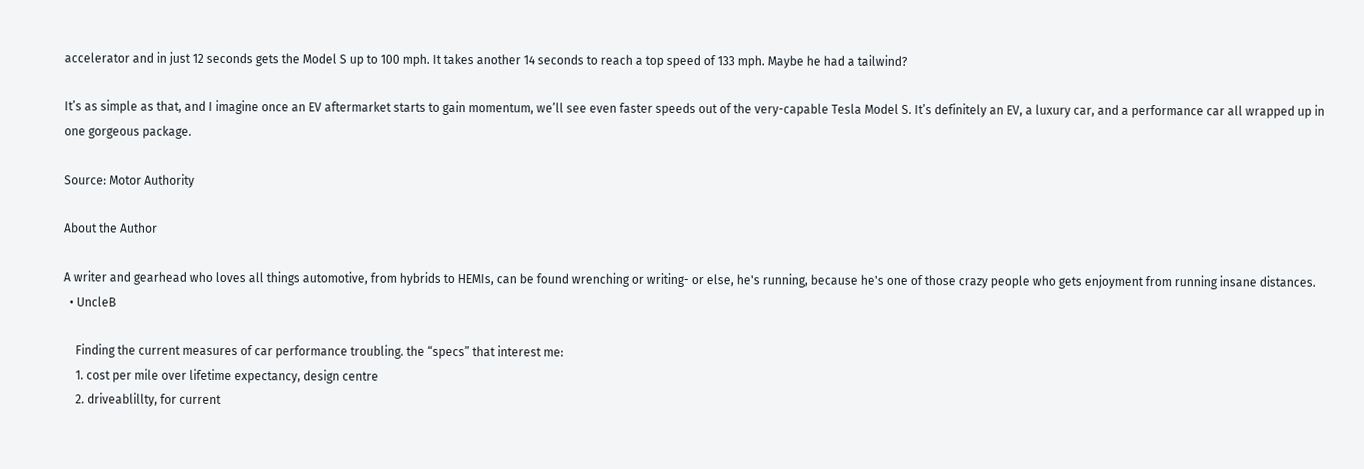accelerator and in just 12 seconds gets the Model S up to 100 mph. It takes another 14 seconds to reach a top speed of 133 mph. Maybe he had a tailwind?

It’s as simple as that, and I imagine once an EV aftermarket starts to gain momentum, we’ll see even faster speeds out of the very-capable Tesla Model S. It’s definitely an EV, a luxury car, and a performance car all wrapped up in one gorgeous package.

Source: Motor Authority

About the Author

A writer and gearhead who loves all things automotive, from hybrids to HEMIs, can be found wrenching or writing- or else, he's running, because he's one of those crazy people who gets enjoyment from running insane distances.
  • UncleB

    Finding the current measures of car performance troubling. the “specs” that interest me:
    1. cost per mile over lifetime expectancy, design centre
    2. driveablillty, for current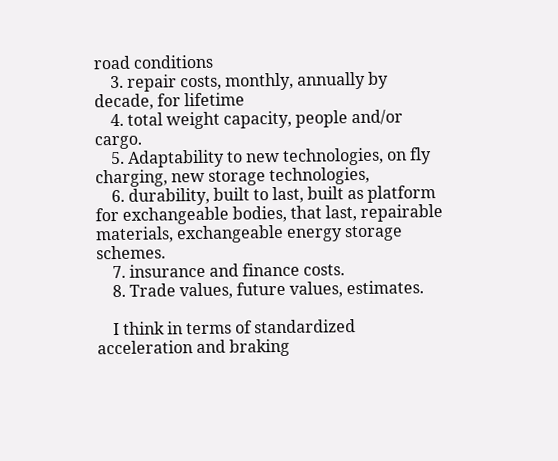road conditions
    3. repair costs, monthly, annually by decade, for lifetime
    4. total weight capacity, people and/or cargo.
    5. Adaptability to new technologies, on fly charging, new storage technologies,
    6. durability, built to last, built as platform for exchangeable bodies, that last, repairable materials, exchangeable energy storage schemes.
    7. insurance and finance costs.
    8. Trade values, future values, estimates.

    I think in terms of standardized acceleration and braking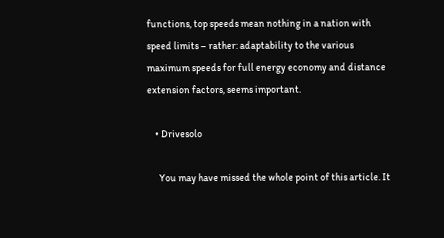functions, top speeds mean nothing in a nation with speed limits – rather: adaptability to the various maximum speeds for full energy economy and distance extension factors, seems important.

    • Drivesolo

      You may have missed the whole point of this article. It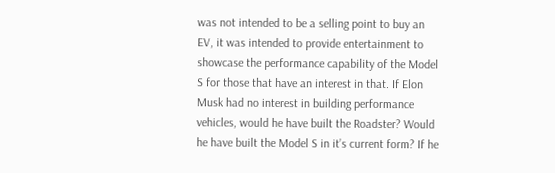was not intended to be a selling point to buy an EV, it was intended to provide entertainment to showcase the performance capability of the Model S for those that have an interest in that. If Elon Musk had no interest in building performance vehicles, would he have built the Roadster? Would he have built the Model S in it’s current form? If he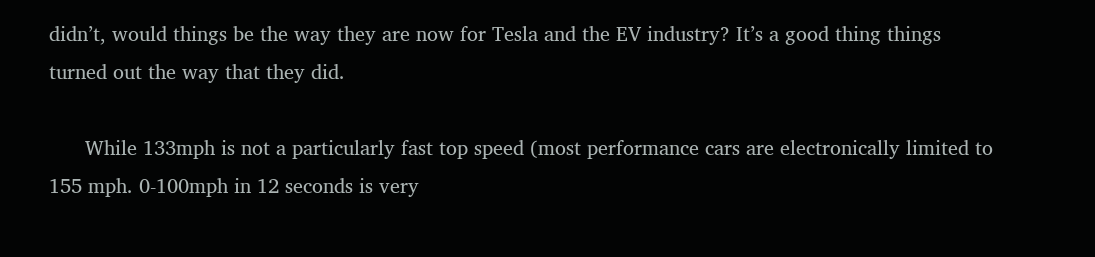didn’t, would things be the way they are now for Tesla and the EV industry? It’s a good thing things turned out the way that they did.

      While 133mph is not a particularly fast top speed (most performance cars are electronically limited to 155 mph. 0-100mph in 12 seconds is very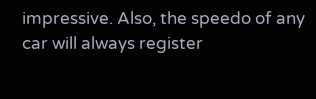impressive. Also, the speedo of any car will always register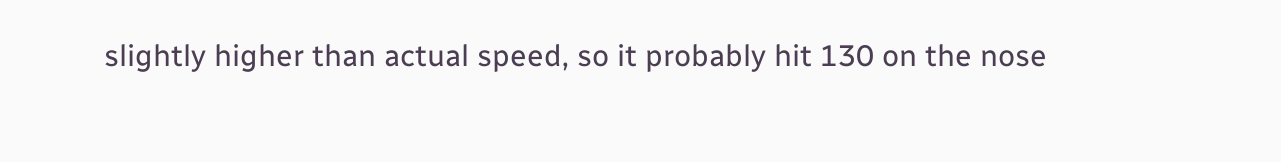slightly higher than actual speed, so it probably hit 130 on the nose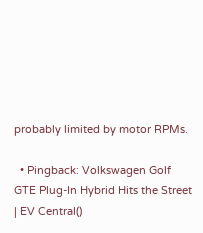probably limited by motor RPMs.

  • Pingback: Volkswagen Golf GTE Plug-In Hybrid Hits the Street | EV Central()